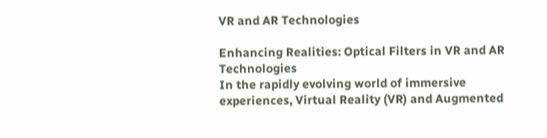VR and AR Technologies

Enhancing Realities: Optical Filters in VR and AR Technologies
In the rapidly evolving world of immersive experiences, Virtual Reality (VR) and Augmented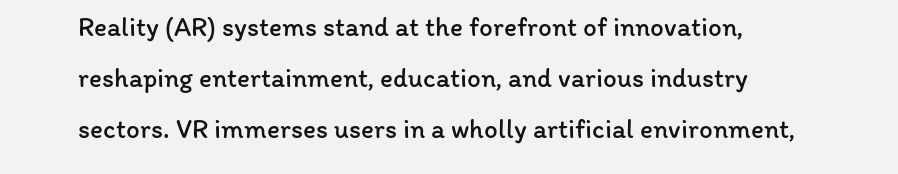Reality (AR) systems stand at the forefront of innovation, reshaping entertainment, education, and various industry sectors. VR immerses users in a wholly artificial environment,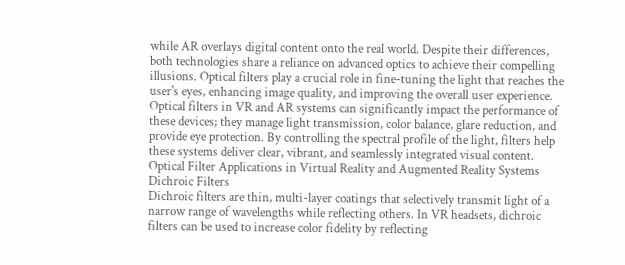while AR overlays digital content onto the real world. Despite their differences, both technologies share a reliance on advanced optics to achieve their compelling illusions. Optical filters play a crucial role in fine-tuning the light that reaches the user's eyes, enhancing image quality, and improving the overall user experience.
Optical filters in VR and AR systems can significantly impact the performance of these devices; they manage light transmission, color balance, glare reduction, and provide eye protection. By controlling the spectral profile of the light, filters help these systems deliver clear, vibrant, and seamlessly integrated visual content.
Optical Filter Applications in Virtual Reality and Augmented Reality Systems
Dichroic Filters
Dichroic filters are thin, multi-layer coatings that selectively transmit light of a narrow range of wavelengths while reflecting others. In VR headsets, dichroic filters can be used to increase color fidelity by reflecting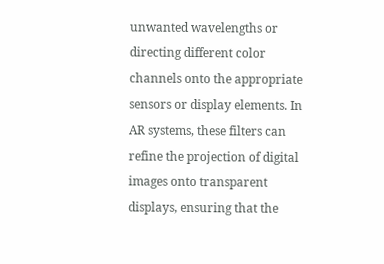unwanted wavelengths or directing different color channels onto the appropriate sensors or display elements. In AR systems, these filters can refine the projection of digital images onto transparent displays, ensuring that the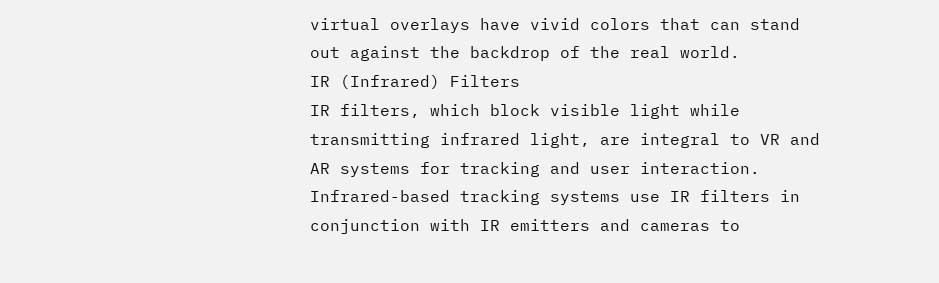virtual overlays have vivid colors that can stand out against the backdrop of the real world.
IR (Infrared) Filters
IR filters, which block visible light while transmitting infrared light, are integral to VR and AR systems for tracking and user interaction. Infrared-based tracking systems use IR filters in conjunction with IR emitters and cameras to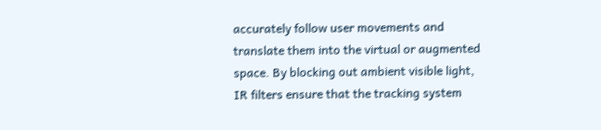accurately follow user movements and translate them into the virtual or augmented space. By blocking out ambient visible light, IR filters ensure that the tracking system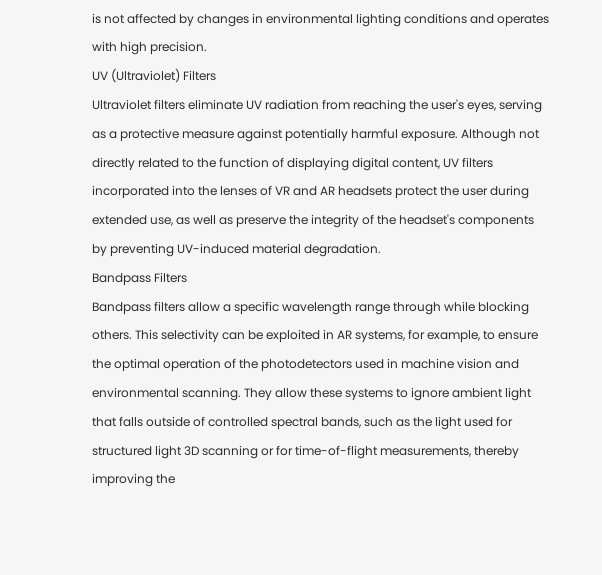is not affected by changes in environmental lighting conditions and operates with high precision.
UV (Ultraviolet) Filters
Ultraviolet filters eliminate UV radiation from reaching the user's eyes, serving as a protective measure against potentially harmful exposure. Although not directly related to the function of displaying digital content, UV filters incorporated into the lenses of VR and AR headsets protect the user during extended use, as well as preserve the integrity of the headset's components by preventing UV-induced material degradation.
Bandpass Filters
Bandpass filters allow a specific wavelength range through while blocking others. This selectivity can be exploited in AR systems, for example, to ensure the optimal operation of the photodetectors used in machine vision and environmental scanning. They allow these systems to ignore ambient light that falls outside of controlled spectral bands, such as the light used for structured light 3D scanning or for time-of-flight measurements, thereby improving the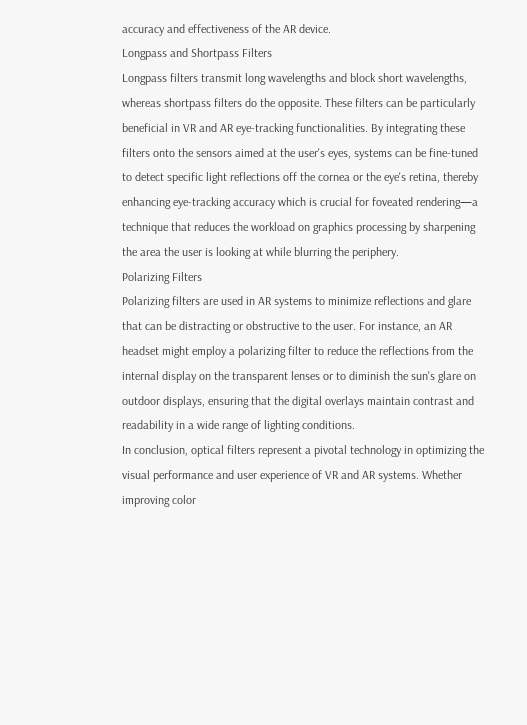accuracy and effectiveness of the AR device.
Longpass and Shortpass Filters
Longpass filters transmit long wavelengths and block short wavelengths, whereas shortpass filters do the opposite. These filters can be particularly beneficial in VR and AR eye-tracking functionalities. By integrating these filters onto the sensors aimed at the user's eyes, systems can be fine-tuned to detect specific light reflections off the cornea or the eye's retina, thereby enhancing eye-tracking accuracy which is crucial for foveated rendering—a technique that reduces the workload on graphics processing by sharpening the area the user is looking at while blurring the periphery.
Polarizing Filters
Polarizing filters are used in AR systems to minimize reflections and glare that can be distracting or obstructive to the user. For instance, an AR headset might employ a polarizing filter to reduce the reflections from the internal display on the transparent lenses or to diminish the sun's glare on outdoor displays, ensuring that the digital overlays maintain contrast and readability in a wide range of lighting conditions.
In conclusion, optical filters represent a pivotal technology in optimizing the visual performance and user experience of VR and AR systems. Whether improving color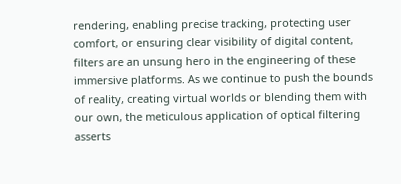rendering, enabling precise tracking, protecting user comfort, or ensuring clear visibility of digital content, filters are an unsung hero in the engineering of these immersive platforms. As we continue to push the bounds of reality, creating virtual worlds or blending them with our own, the meticulous application of optical filtering asserts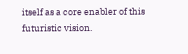itself as a core enabler of this futuristic vision.